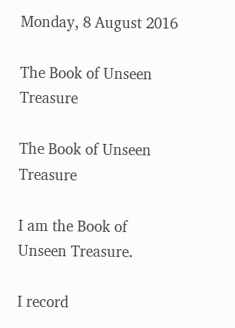Monday, 8 August 2016

The Book of Unseen Treasure

The Book of Unseen Treasure

I am the Book of Unseen Treasure.

I record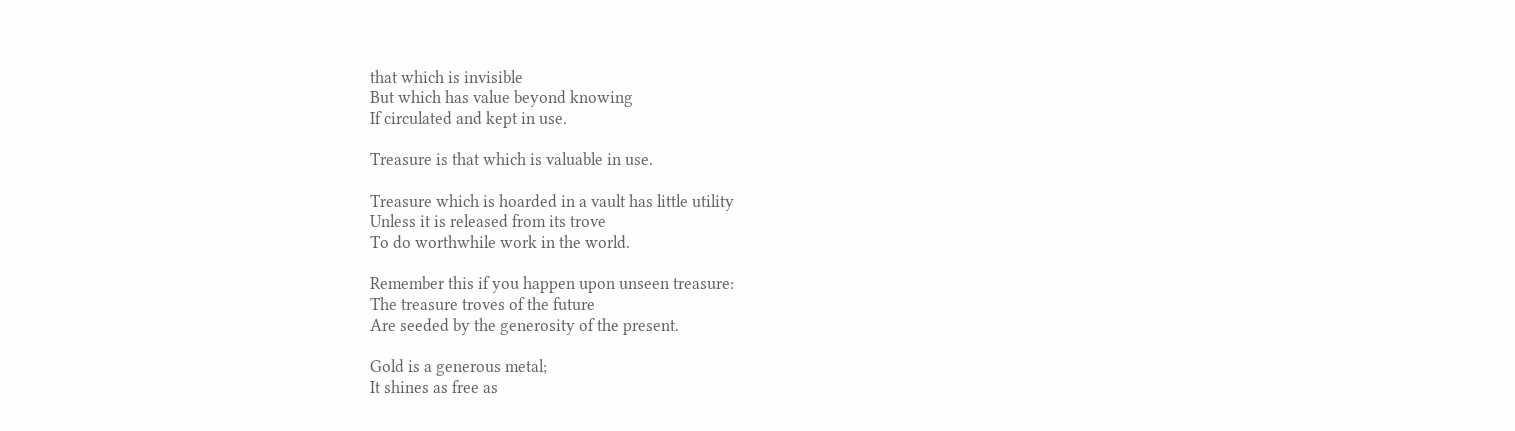that which is invisible
But which has value beyond knowing
If circulated and kept in use.

Treasure is that which is valuable in use.

Treasure which is hoarded in a vault has little utility
Unless it is released from its trove
To do worthwhile work in the world.

Remember this if you happen upon unseen treasure:
The treasure troves of the future
Are seeded by the generosity of the present.

Gold is a generous metal;
It shines as free as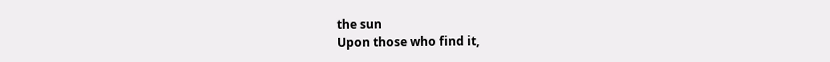the sun
Upon those who find it,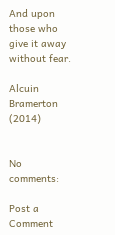And upon those who give it away without fear.

Alcuin Bramerton (2014)


No comments:

Post a Comment